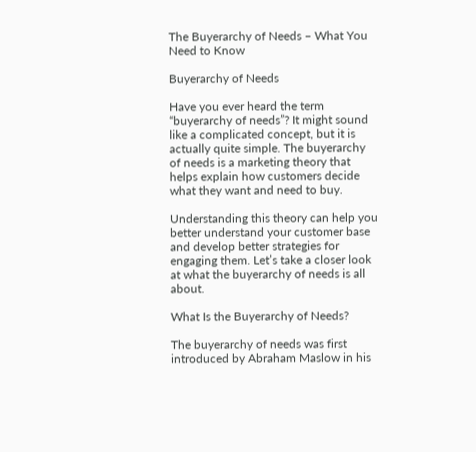The Buyerarchy of Needs – What You Need to Know

Buyerarchy of Needs

Have you ever heard the term “buyerarchy of needs”? It might sound like a complicated concept, but it is actually quite simple. The buyerarchy of needs is a marketing theory that helps explain how customers decide what they want and need to buy.

Understanding this theory can help you better understand your customer base and develop better strategies for engaging them. Let’s take a closer look at what the buyerarchy of needs is all about.

What Is the Buyerarchy of Needs?

The buyerarchy of needs was first introduced by Abraham Maslow in his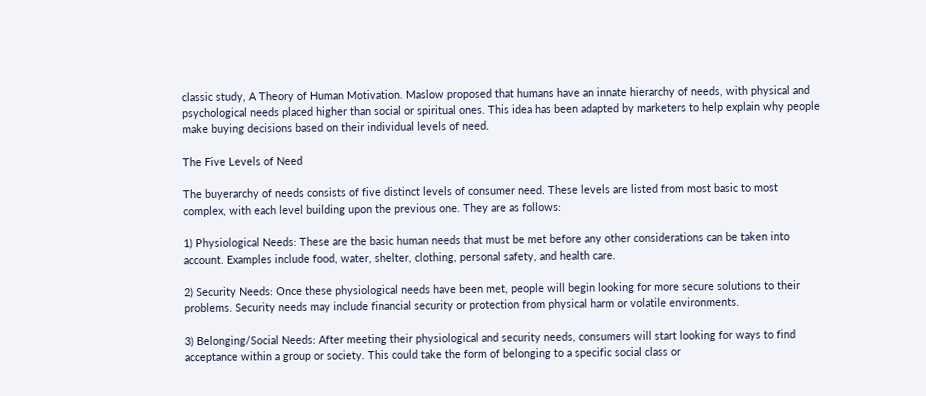classic study, A Theory of Human Motivation. Maslow proposed that humans have an innate hierarchy of needs, with physical and psychological needs placed higher than social or spiritual ones. This idea has been adapted by marketers to help explain why people make buying decisions based on their individual levels of need.

The Five Levels of Need

The buyerarchy of needs consists of five distinct levels of consumer need. These levels are listed from most basic to most complex, with each level building upon the previous one. They are as follows:

1) Physiological Needs: These are the basic human needs that must be met before any other considerations can be taken into account. Examples include food, water, shelter, clothing, personal safety, and health care.

2) Security Needs: Once these physiological needs have been met, people will begin looking for more secure solutions to their problems. Security needs may include financial security or protection from physical harm or volatile environments.

3) Belonging/Social Needs: After meeting their physiological and security needs, consumers will start looking for ways to find acceptance within a group or society. This could take the form of belonging to a specific social class or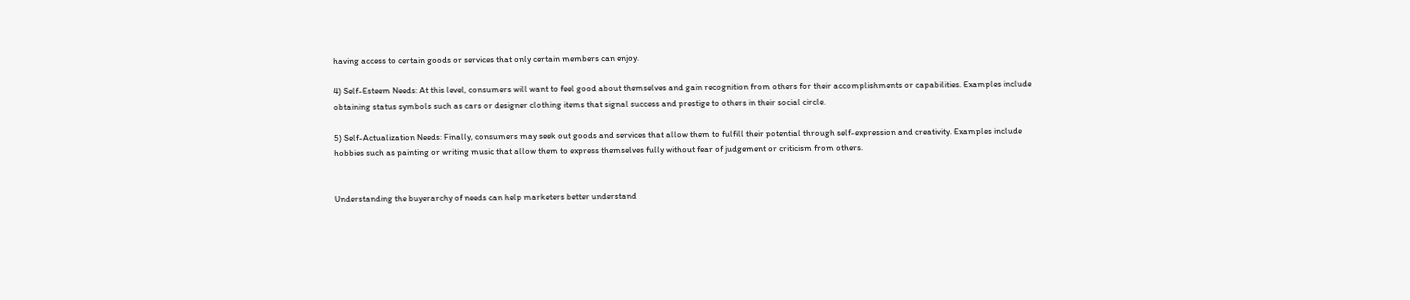having access to certain goods or services that only certain members can enjoy.

4) Self-Esteem Needs: At this level, consumers will want to feel good about themselves and gain recognition from others for their accomplishments or capabilities. Examples include obtaining status symbols such as cars or designer clothing items that signal success and prestige to others in their social circle.

5) Self-Actualization Needs: Finally, consumers may seek out goods and services that allow them to fulfill their potential through self-expression and creativity. Examples include hobbies such as painting or writing music that allow them to express themselves fully without fear of judgement or criticism from others.


Understanding the buyerarchy of needs can help marketers better understand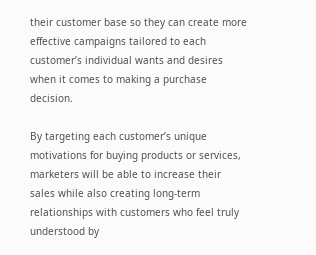their customer base so they can create more effective campaigns tailored to each customer’s individual wants and desires when it comes to making a purchase decision.

By targeting each customer’s unique motivations for buying products or services, marketers will be able to increase their sales while also creating long-term relationships with customers who feel truly understood by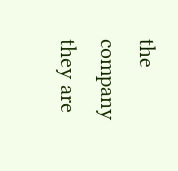the company they are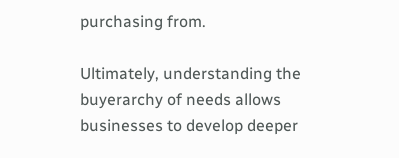purchasing from.

Ultimately, understanding the buyerarchy of needs allows businesses to develop deeper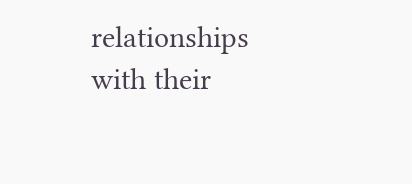relationships with their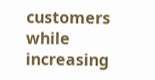customers while increasing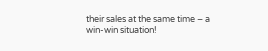their sales at the same time – a win-win situation!